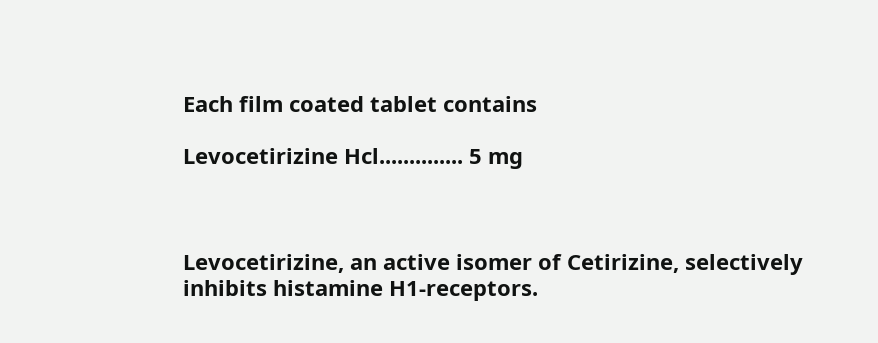Each film coated tablet contains

Levocetirizine Hcl.............. 5 mg



Levocetirizine, an active isomer of Cetirizine, selectively inhibits histamine H1-receptors.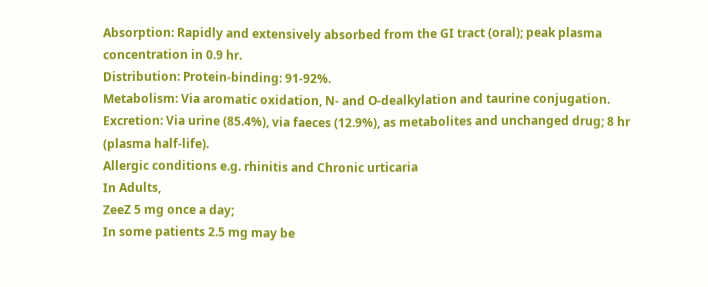Absorption: Rapidly and extensively absorbed from the GI tract (oral); peak plasma concentration in 0.9 hr.
Distribution: Protein-binding: 91-92%.
Metabolism: Via aromatic oxidation, N- and O-dealkylation and taurine conjugation.
Excretion: Via urine (85.4%), via faeces (12.9%), as metabolites and unchanged drug; 8 hr (plasma half-life).
Allergic conditions e.g. rhinitis and Chronic urticaria
In Adults,
ZeeZ 5 mg once a day;
In some patients 2.5 mg may be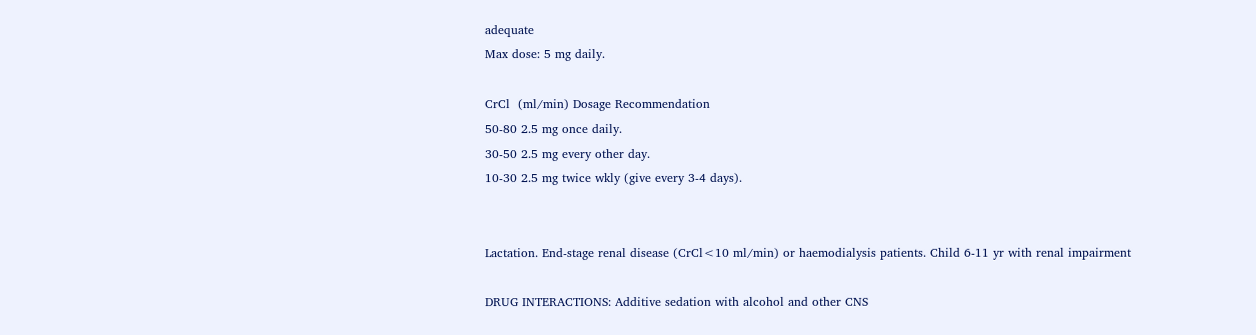adequate
Max dose: 5 mg daily.

CrCl  (ml/min) Dosage Recommendation
50-80 2.5 mg once daily.
30-50 2.5 mg every other day.
10-30 2.5 mg twice wkly (give every 3-4 days).


Lactation. End-stage renal disease (CrCl<10 ml/min) or haemodialysis patients. Child 6-11 yr with renal impairment

DRUG INTERACTIONS: Additive sedation with alcohol and other CNS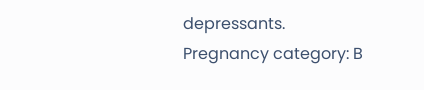depressants.
Pregnancy category: B